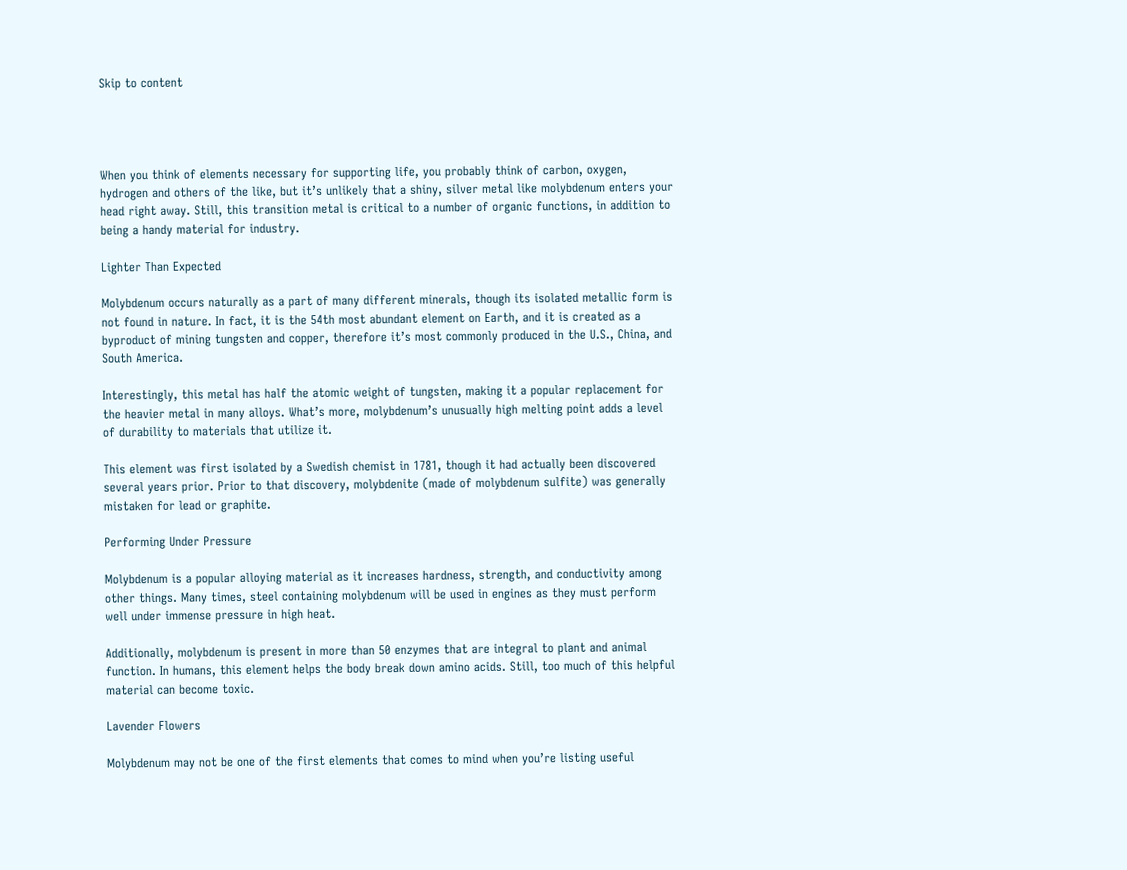Skip to content




When you think of elements necessary for supporting life, you probably think of carbon, oxygen, hydrogen and others of the like, but it’s unlikely that a shiny, silver metal like molybdenum enters your head right away. Still, this transition metal is critical to a number of organic functions, in addition to being a handy material for industry.

Lighter Than Expected

Molybdenum occurs naturally as a part of many different minerals, though its isolated metallic form is not found in nature. In fact, it is the 54th most abundant element on Earth, and it is created as a byproduct of mining tungsten and copper, therefore it’s most commonly produced in the U.S., China, and South America.

Interestingly, this metal has half the atomic weight of tungsten, making it a popular replacement for the heavier metal in many alloys. What’s more, molybdenum’s unusually high melting point adds a level of durability to materials that utilize it.

This element was first isolated by a Swedish chemist in 1781, though it had actually been discovered several years prior. Prior to that discovery, molybdenite (made of molybdenum sulfite) was generally mistaken for lead or graphite.

Performing Under Pressure

Molybdenum is a popular alloying material as it increases hardness, strength, and conductivity among other things. Many times, steel containing molybdenum will be used in engines as they must perform well under immense pressure in high heat.

Additionally, molybdenum is present in more than 50 enzymes that are integral to plant and animal function. In humans, this element helps the body break down amino acids. Still, too much of this helpful material can become toxic.

Lavender Flowers

Molybdenum may not be one of the first elements that comes to mind when you’re listing useful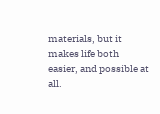materials, but it makes life both easier, and possible at all.